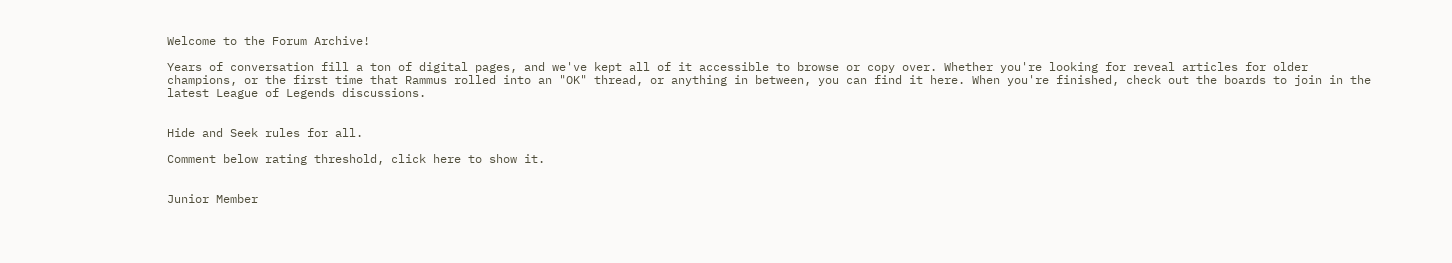Welcome to the Forum Archive!

Years of conversation fill a ton of digital pages, and we've kept all of it accessible to browse or copy over. Whether you're looking for reveal articles for older champions, or the first time that Rammus rolled into an "OK" thread, or anything in between, you can find it here. When you're finished, check out the boards to join in the latest League of Legends discussions.


Hide and Seek rules for all.

Comment below rating threshold, click here to show it.


Junior Member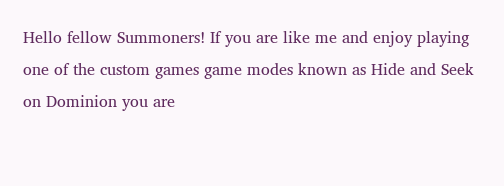Hello fellow Summoners! If you are like me and enjoy playing one of the custom games game modes known as Hide and Seek on Dominion you are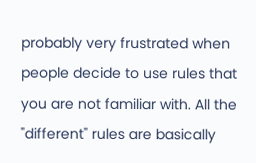probably very frustrated when people decide to use rules that you are not familiar with. All the "different" rules are basically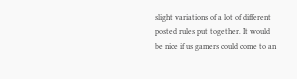slight variations of a lot of different posted rules put together. It would be nice if us gamers could come to an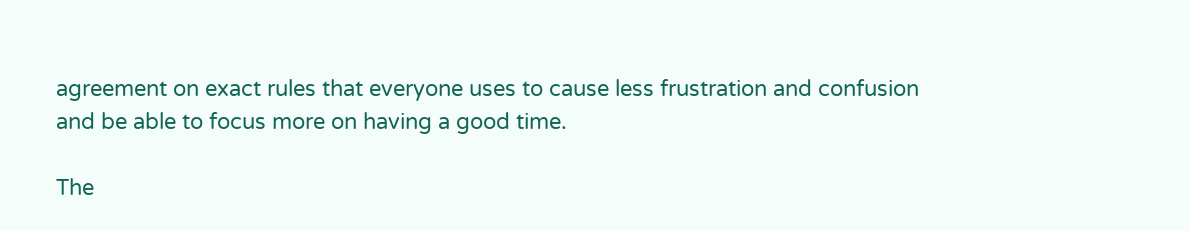agreement on exact rules that everyone uses to cause less frustration and confusion and be able to focus more on having a good time.

The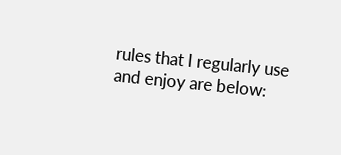rules that I regularly use and enjoy are below: